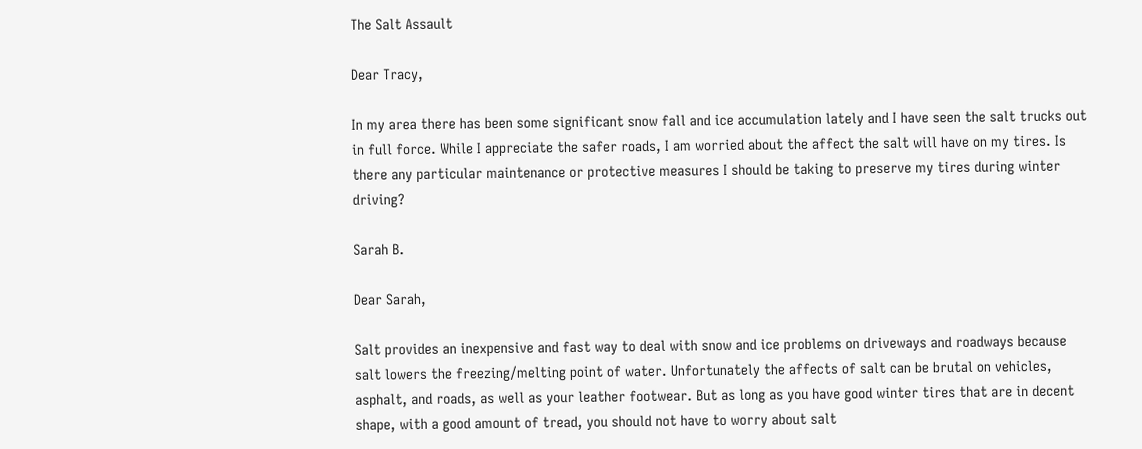The Salt Assault

Dear Tracy,

In my area there has been some significant snow fall and ice accumulation lately and I have seen the salt trucks out in full force. While I appreciate the safer roads, I am worried about the affect the salt will have on my tires. Is there any particular maintenance or protective measures I should be taking to preserve my tires during winter driving?

Sarah B.

Dear Sarah,

Salt provides an inexpensive and fast way to deal with snow and ice problems on driveways and roadways because salt lowers the freezing/melting point of water. Unfortunately the affects of salt can be brutal on vehicles, asphalt, and roads, as well as your leather footwear. But as long as you have good winter tires that are in decent shape, with a good amount of tread, you should not have to worry about salt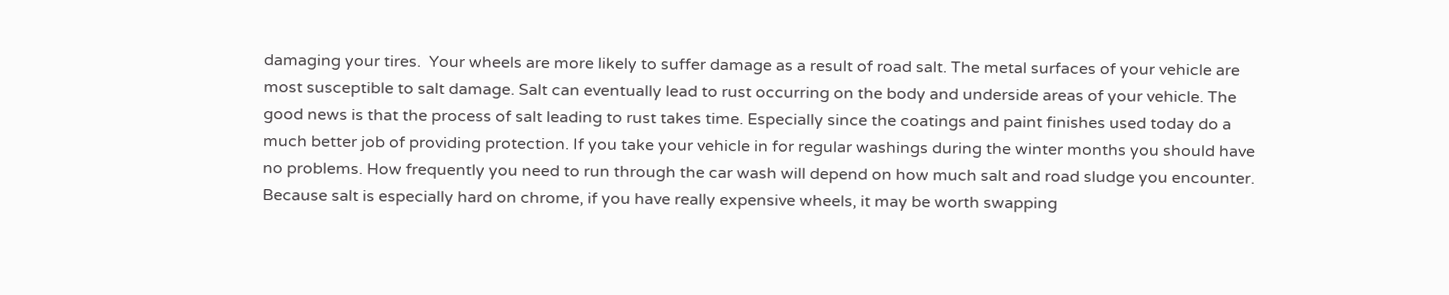damaging your tires.  Your wheels are more likely to suffer damage as a result of road salt. The metal surfaces of your vehicle are most susceptible to salt damage. Salt can eventually lead to rust occurring on the body and underside areas of your vehicle. The good news is that the process of salt leading to rust takes time. Especially since the coatings and paint finishes used today do a much better job of providing protection. If you take your vehicle in for regular washings during the winter months you should have no problems. How frequently you need to run through the car wash will depend on how much salt and road sludge you encounter. Because salt is especially hard on chrome, if you have really expensive wheels, it may be worth swapping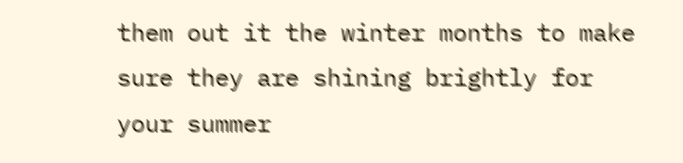them out it the winter months to make sure they are shining brightly for your summer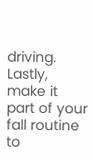driving. Lastly, make it part of your fall routine to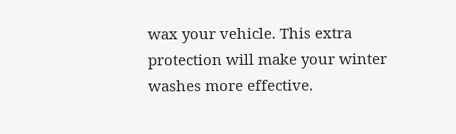wax your vehicle. This extra protection will make your winter washes more effective.